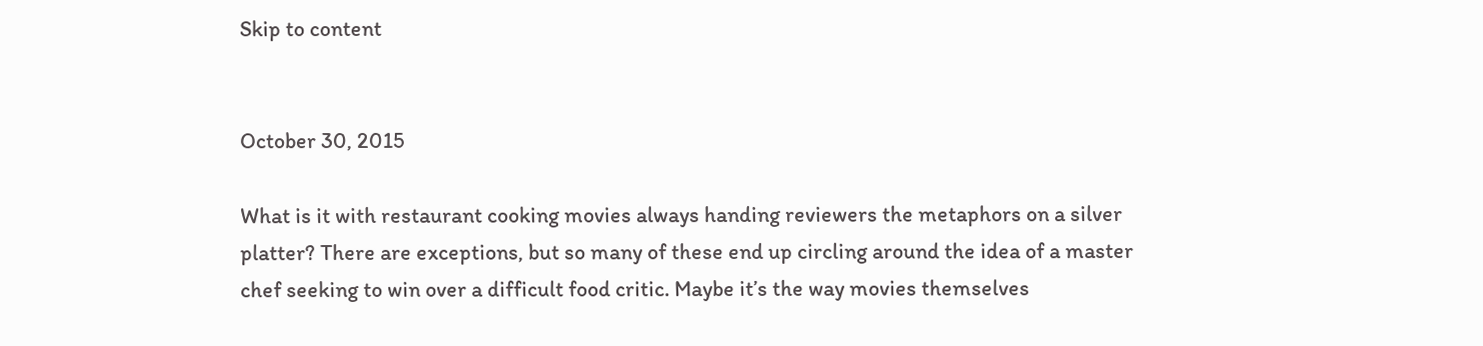Skip to content


October 30, 2015

What is it with restaurant cooking movies always handing reviewers the metaphors on a silver platter? There are exceptions, but so many of these end up circling around the idea of a master chef seeking to win over a difficult food critic. Maybe it’s the way movies themselves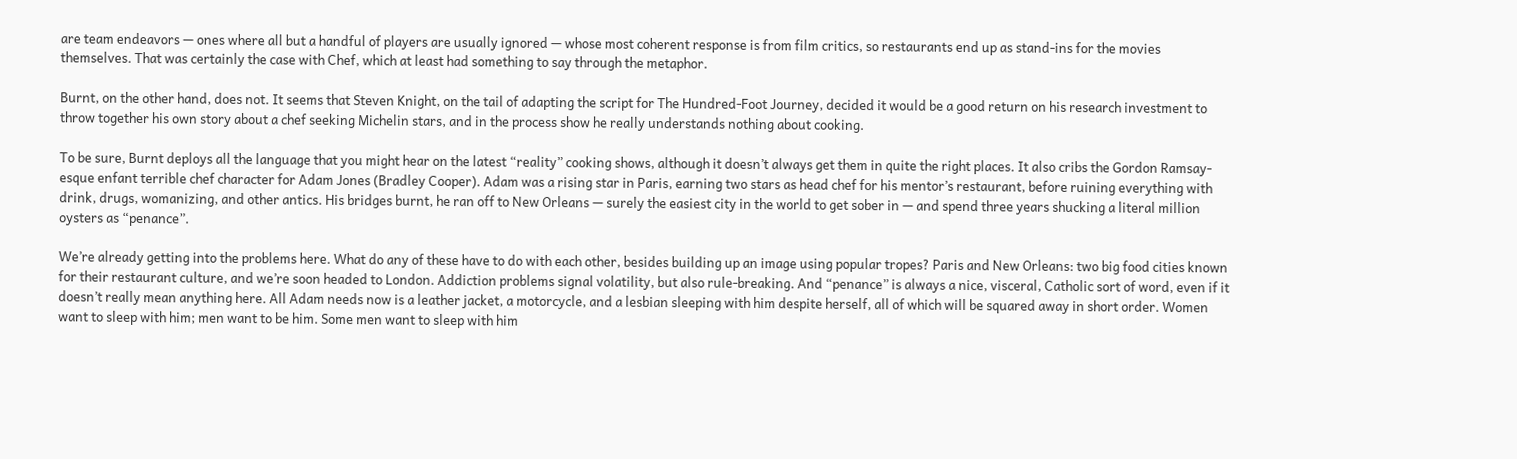are team endeavors — ones where all but a handful of players are usually ignored — whose most coherent response is from film critics, so restaurants end up as stand-ins for the movies themselves. That was certainly the case with Chef, which at least had something to say through the metaphor.

Burnt, on the other hand, does not. It seems that Steven Knight, on the tail of adapting the script for The Hundred-Foot Journey, decided it would be a good return on his research investment to throw together his own story about a chef seeking Michelin stars, and in the process show he really understands nothing about cooking.

To be sure, Burnt deploys all the language that you might hear on the latest “reality” cooking shows, although it doesn’t always get them in quite the right places. It also cribs the Gordon Ramsay-esque enfant terrible chef character for Adam Jones (Bradley Cooper). Adam was a rising star in Paris, earning two stars as head chef for his mentor’s restaurant, before ruining everything with drink, drugs, womanizing, and other antics. His bridges burnt, he ran off to New Orleans — surely the easiest city in the world to get sober in — and spend three years shucking a literal million oysters as “penance”.

We’re already getting into the problems here. What do any of these have to do with each other, besides building up an image using popular tropes? Paris and New Orleans: two big food cities known for their restaurant culture, and we’re soon headed to London. Addiction problems signal volatility, but also rule-breaking. And “penance” is always a nice, visceral, Catholic sort of word, even if it doesn’t really mean anything here. All Adam needs now is a leather jacket, a motorcycle, and a lesbian sleeping with him despite herself, all of which will be squared away in short order. Women want to sleep with him; men want to be him. Some men want to sleep with him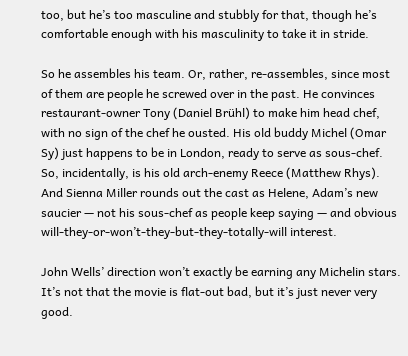too, but he’s too masculine and stubbly for that, though he’s comfortable enough with his masculinity to take it in stride.

So he assembles his team. Or, rather, re-assembles, since most of them are people he screwed over in the past. He convinces restaurant-owner Tony (Daniel Brühl) to make him head chef, with no sign of the chef he ousted. His old buddy Michel (Omar Sy) just happens to be in London, ready to serve as sous-chef. So, incidentally, is his old arch-enemy Reece (Matthew Rhys). And Sienna Miller rounds out the cast as Helene, Adam’s new saucier — not his sous-chef as people keep saying — and obvious will-they-or-won’t-they-but-they-totally-will interest.

John Wells’ direction won’t exactly be earning any Michelin stars. It’s not that the movie is flat-out bad, but it’s just never very good.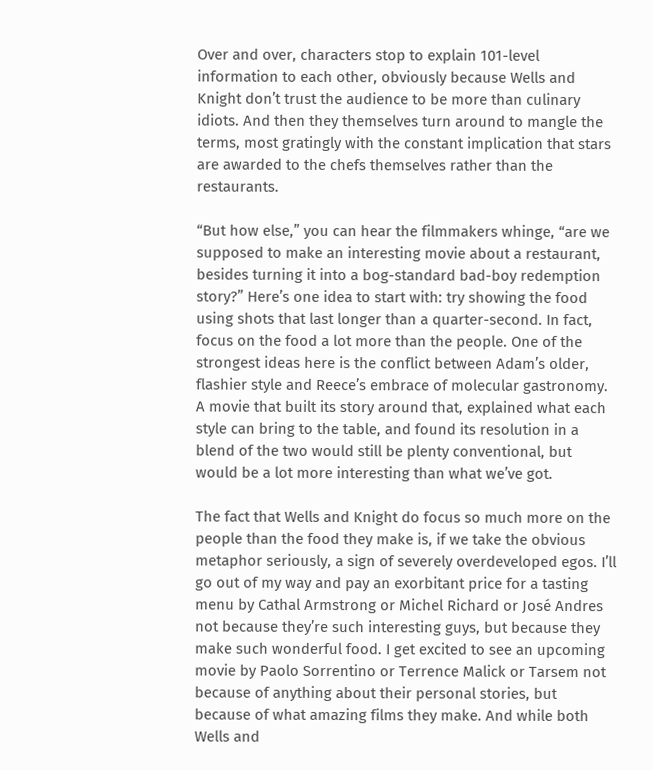Over and over, characters stop to explain 101-level information to each other, obviously because Wells and Knight don’t trust the audience to be more than culinary idiots. And then they themselves turn around to mangle the terms, most gratingly with the constant implication that stars are awarded to the chefs themselves rather than the restaurants.

“But how else,” you can hear the filmmakers whinge, “are we supposed to make an interesting movie about a restaurant, besides turning it into a bog-standard bad-boy redemption story?” Here’s one idea to start with: try showing the food using shots that last longer than a quarter-second. In fact, focus on the food a lot more than the people. One of the strongest ideas here is the conflict between Adam’s older, flashier style and Reece’s embrace of molecular gastronomy. A movie that built its story around that, explained what each style can bring to the table, and found its resolution in a blend of the two would still be plenty conventional, but would be a lot more interesting than what we’ve got.

The fact that Wells and Knight do focus so much more on the people than the food they make is, if we take the obvious metaphor seriously, a sign of severely overdeveloped egos. I’ll go out of my way and pay an exorbitant price for a tasting menu by Cathal Armstrong or Michel Richard or José Andres not because they’re such interesting guys, but because they make such wonderful food. I get excited to see an upcoming movie by Paolo Sorrentino or Terrence Malick or Tarsem not because of anything about their personal stories, but because of what amazing films they make. And while both Wells and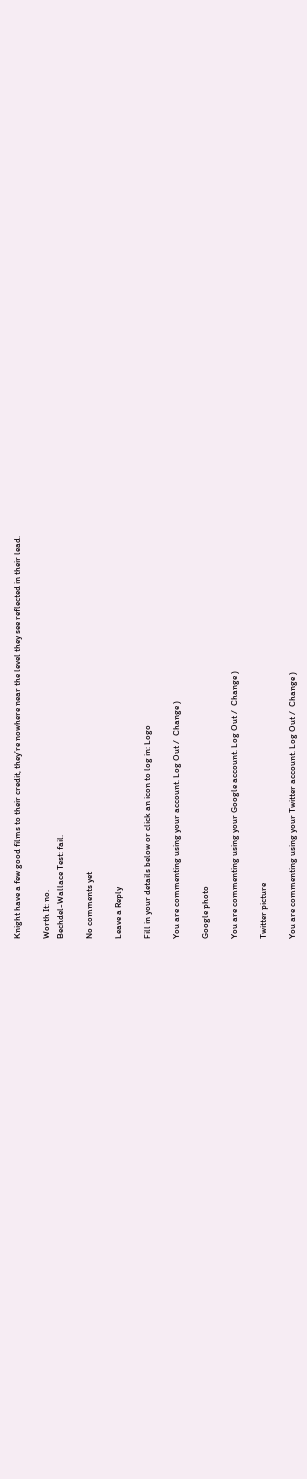Knight have a few good films to their credit, they’re nowhere near the level they see reflected in their lead.

Worth It: no.
Bechdel-Wallace Test: fail.

No comments yet

Leave a Reply

Fill in your details below or click an icon to log in: Logo

You are commenting using your account. Log Out /  Change )

Google photo

You are commenting using your Google account. Log Out /  Change )

Twitter picture

You are commenting using your Twitter account. Log Out /  Change )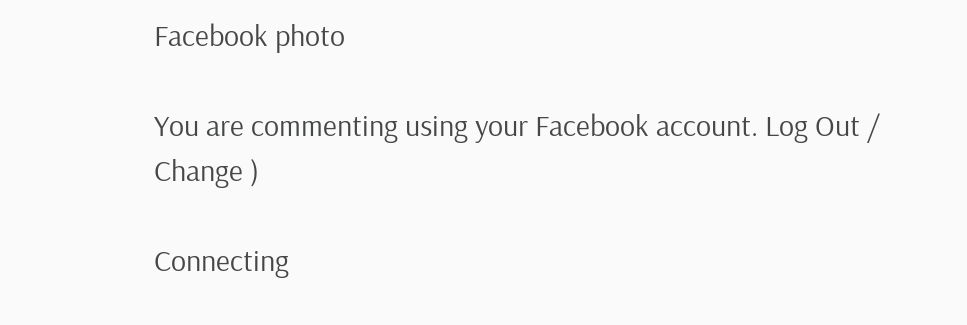Facebook photo

You are commenting using your Facebook account. Log Out /  Change )

Connecting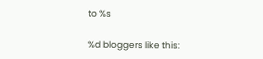to %s

%d bloggers like this: